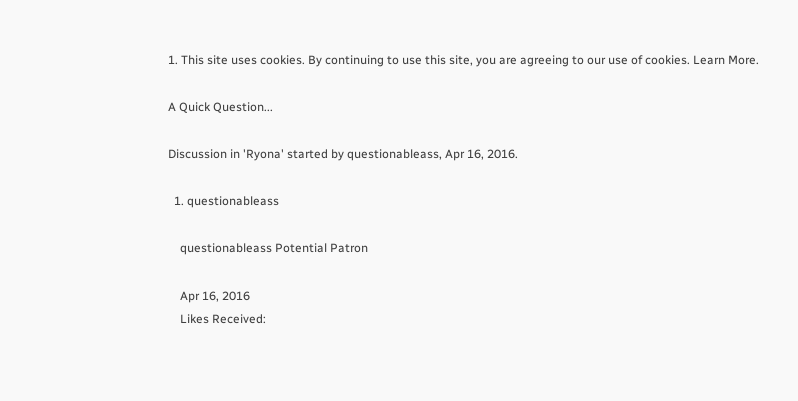1. This site uses cookies. By continuing to use this site, you are agreeing to our use of cookies. Learn More.

A Quick Question...

Discussion in 'Ryona' started by questionableass, Apr 16, 2016.

  1. questionableass

    questionableass Potential Patron

    Apr 16, 2016
    Likes Received: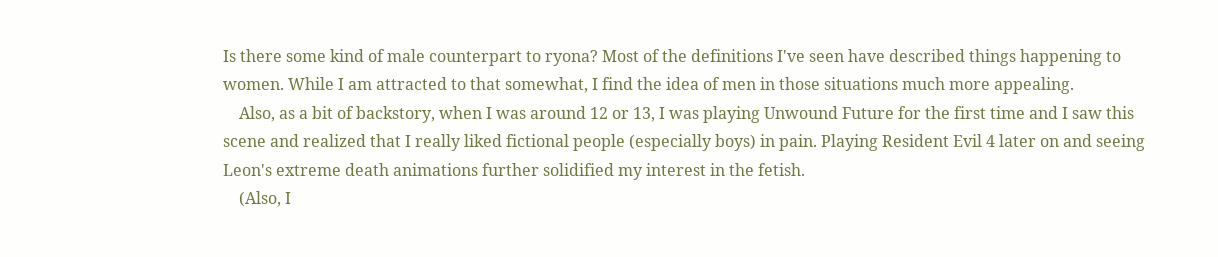Is there some kind of male counterpart to ryona? Most of the definitions I've seen have described things happening to women. While I am attracted to that somewhat, I find the idea of men in those situations much more appealing.
    Also, as a bit of backstory, when I was around 12 or 13, I was playing Unwound Future for the first time and I saw this scene and realized that I really liked fictional people (especially boys) in pain. Playing Resident Evil 4 later on and seeing Leon's extreme death animations further solidified my interest in the fetish.
    (Also, I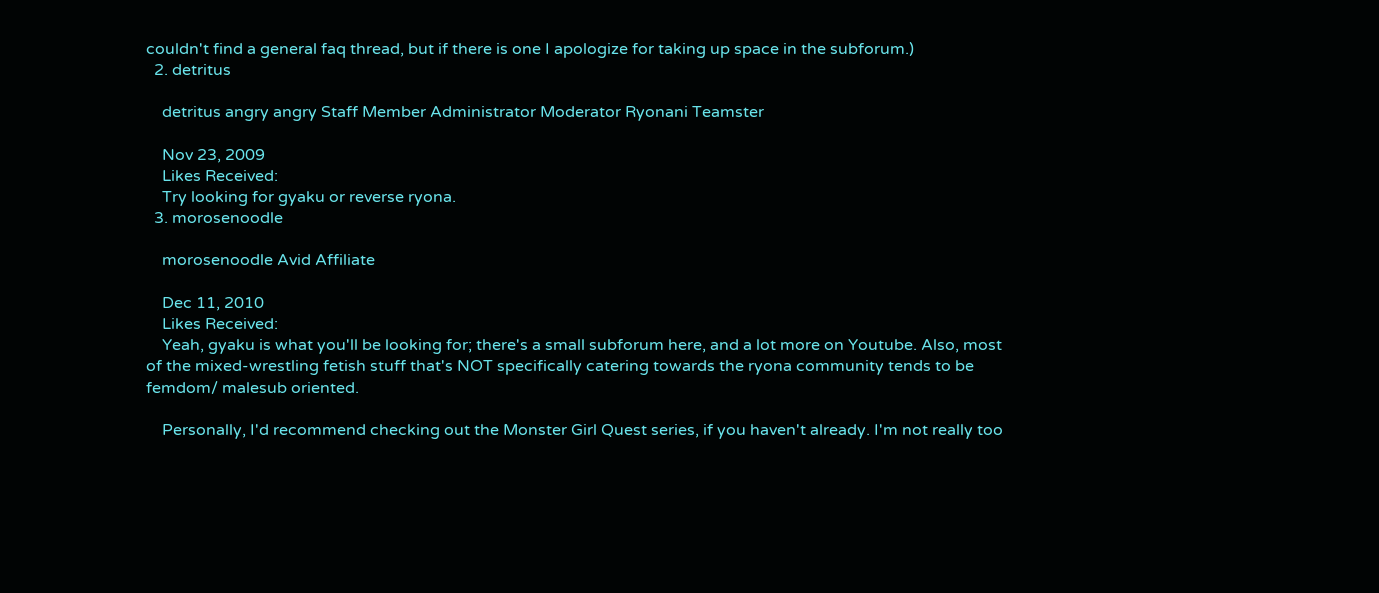couldn't find a general faq thread, but if there is one I apologize for taking up space in the subforum.)
  2. detritus

    detritus angry angry Staff Member Administrator Moderator Ryonani Teamster

    Nov 23, 2009
    Likes Received:
    Try looking for gyaku or reverse ryona.
  3. morosenoodle

    morosenoodle Avid Affiliate

    Dec 11, 2010
    Likes Received:
    Yeah, gyaku is what you'll be looking for; there's a small subforum here, and a lot more on Youtube. Also, most of the mixed-wrestling fetish stuff that's NOT specifically catering towards the ryona community tends to be femdom/ malesub oriented.

    Personally, I'd recommend checking out the Monster Girl Quest series, if you haven't already. I'm not really too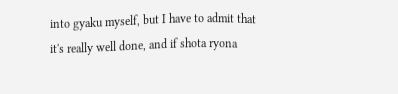into gyaku myself, but I have to admit that it's really well done, and if shota ryona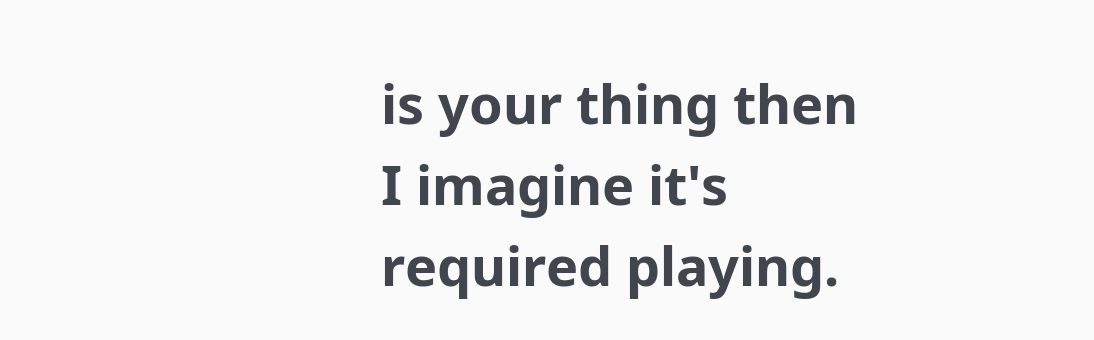is your thing then I imagine it's required playing.